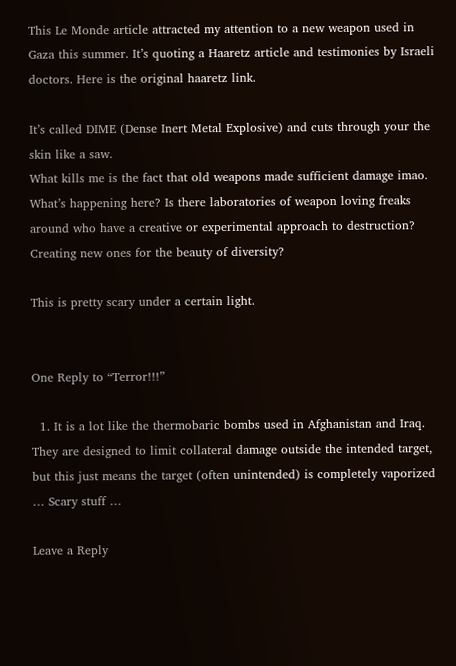This Le Monde article attracted my attention to a new weapon used in Gaza this summer. It’s quoting a Haaretz article and testimonies by Israeli doctors. Here is the original haaretz link.

It’s called DIME (Dense Inert Metal Explosive) and cuts through your the skin like a saw.
What kills me is the fact that old weapons made sufficient damage imao. What’s happening here? Is there laboratories of weapon loving freaks around who have a creative or experimental approach to destruction? Creating new ones for the beauty of diversity?

This is pretty scary under a certain light.


One Reply to “Terror!!!”

  1. It is a lot like the thermobaric bombs used in Afghanistan and Iraq. They are designed to limit collateral damage outside the intended target, but this just means the target (often unintended) is completely vaporized … Scary stuff …

Leave a Reply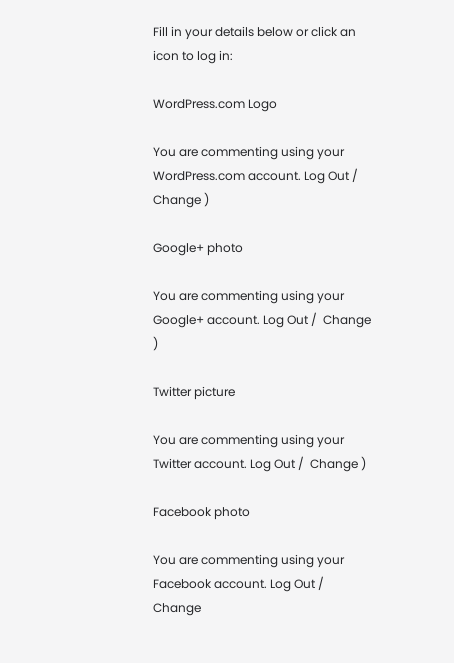Fill in your details below or click an icon to log in:

WordPress.com Logo

You are commenting using your WordPress.com account. Log Out /  Change )

Google+ photo

You are commenting using your Google+ account. Log Out /  Change )

Twitter picture

You are commenting using your Twitter account. Log Out /  Change )

Facebook photo

You are commenting using your Facebook account. Log Out /  Change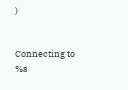)


Connecting to %s